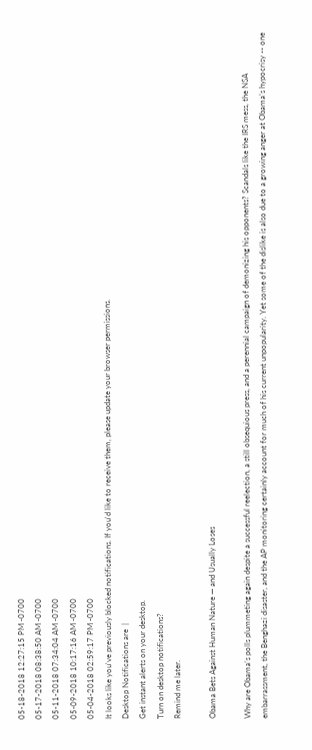05-18-2018 12:27:15 PM -0700
05-17-2018 08:38:50 AM -0700
05-11-2018 07:34:04 AM -0700
05-09-2018 10:17:16 AM -0700
05-04-2018 02:59:17 PM -0700
It looks like you've previously blocked notifications. If you'd like to receive them, please update your browser permissions.
Desktop Notifications are  |
Get instant alerts on your desktop.
Turn on desktop notifications?
Remind me later.

Obama Bets Against Human Nature — and Usually Loses

Why are Obama’s polls plummeting again despite a successful reelection, a still obsequious press, and a perennial campaign of demonizing his opponents? Scandals like the IRS mess, the NSA embarrassment, the Benghazi disaster, and the AP monitoring certainly account for much of his current unpopularity. Yet some of the dislike is also due to a growing anger at Obama’s hypocrisy -- one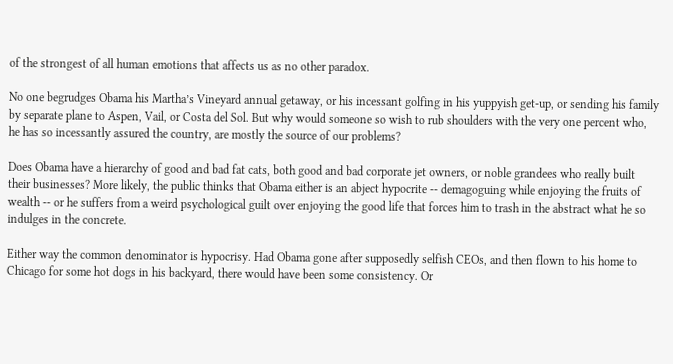of the strongest of all human emotions that affects us as no other paradox.

No one begrudges Obama his Martha’s Vineyard annual getaway, or his incessant golfing in his yuppyish get-up, or sending his family by separate plane to Aspen, Vail, or Costa del Sol. But why would someone so wish to rub shoulders with the very one percent who, he has so incessantly assured the country, are mostly the source of our problems?

Does Obama have a hierarchy of good and bad fat cats, both good and bad corporate jet owners, or noble grandees who really built their businesses? More likely, the public thinks that Obama either is an abject hypocrite -- demagoguing while enjoying the fruits of wealth -- or he suffers from a weird psychological guilt over enjoying the good life that forces him to trash in the abstract what he so indulges in the concrete.

Either way the common denominator is hypocrisy. Had Obama gone after supposedly selfish CEOs, and then flown to his home to Chicago for some hot dogs in his backyard, there would have been some consistency. Or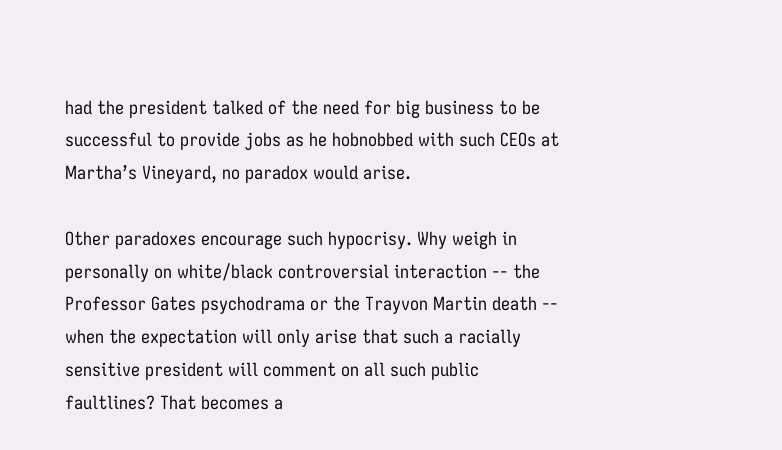had the president talked of the need for big business to be successful to provide jobs as he hobnobbed with such CEOs at Martha’s Vineyard, no paradox would arise.

Other paradoxes encourage such hypocrisy. Why weigh in personally on white/black controversial interaction -- the Professor Gates psychodrama or the Trayvon Martin death -- when the expectation will only arise that such a racially sensitive president will comment on all such public faultlines? That becomes a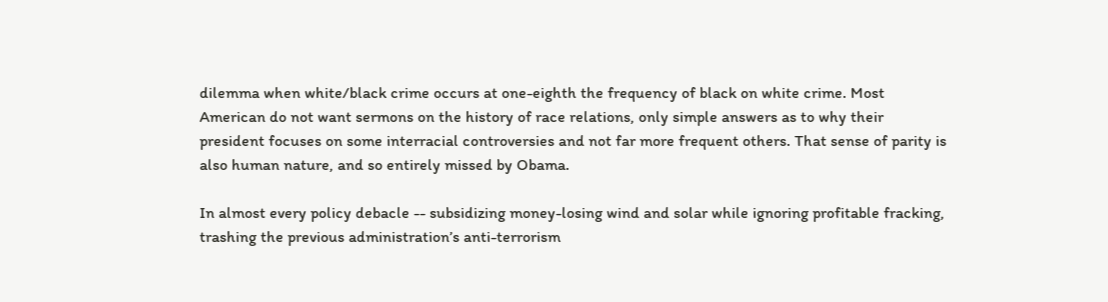dilemma when white/black crime occurs at one-eighth the frequency of black on white crime. Most American do not want sermons on the history of race relations, only simple answers as to why their president focuses on some interracial controversies and not far more frequent others. That sense of parity is also human nature, and so entirely missed by Obama.

In almost every policy debacle -- subsidizing money-losing wind and solar while ignoring profitable fracking, trashing the previous administration’s anti-terrorism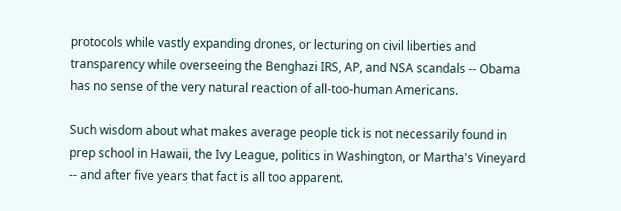protocols while vastly expanding drones, or lecturing on civil liberties and transparency while overseeing the Benghazi IRS, AP, and NSA scandals -- Obama has no sense of the very natural reaction of all-too-human Americans.

Such wisdom about what makes average people tick is not necessarily found in prep school in Hawaii, the Ivy League, politics in Washington, or Martha's Vineyard -- and after five years that fact is all too apparent.